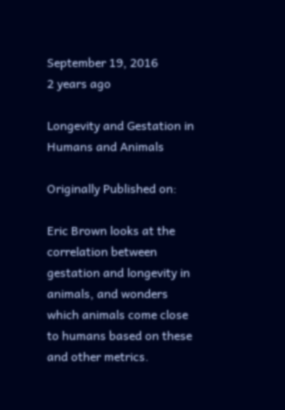September 19, 2016
2 years ago

Longevity and Gestation in Humans and Animals

Originally Published on:

Eric Brown looks at the correlation between gestation and longevity in animals, and wonders which animals come close to humans based on these and other metrics.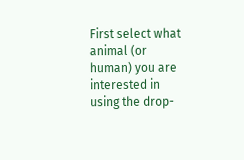First select what animal (or human) you are interested in using the drop-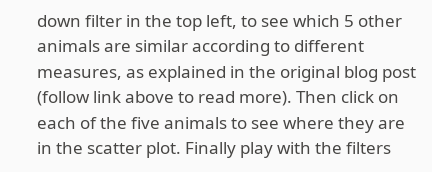down filter in the top left, to see which 5 other animals are similar according to different measures, as explained in the original blog post (follow link above to read more). Then click on each of the five animals to see where they are in the scatter plot. Finally play with the filters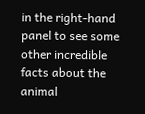in the right-hand panel to see some other incredible facts about the animal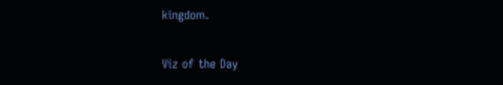kingdom.

Viz of the Day